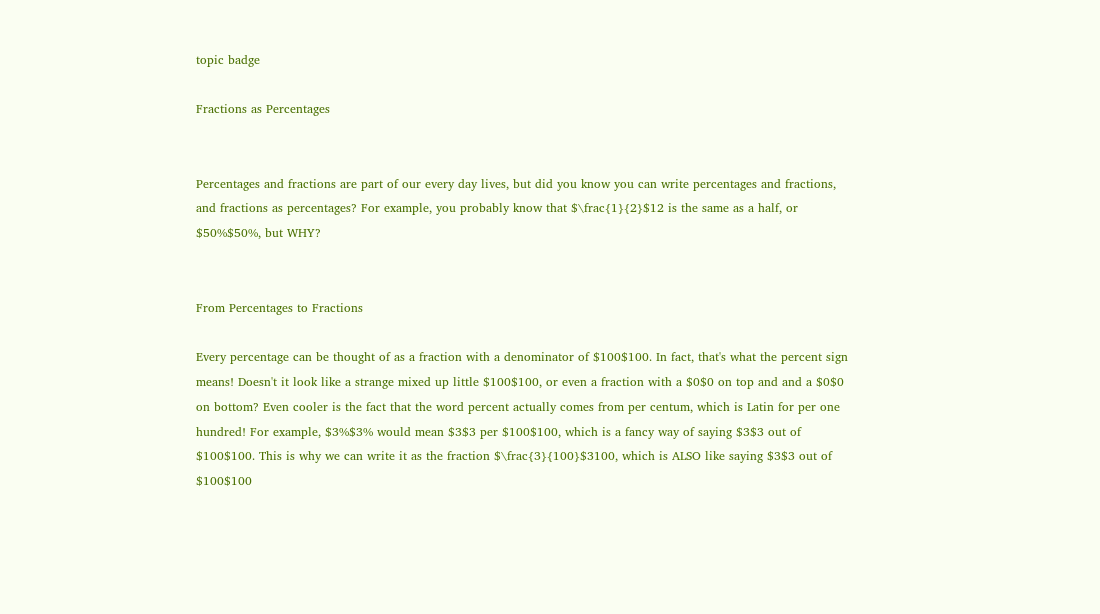topic badge

Fractions as Percentages


Percentages and fractions are part of our every day lives, but did you know you can write percentages and fractions, and fractions as percentages? For example, you probably know that $\frac{1}{2}$12 is the same as a half, or $50%$50%, but WHY?


From Percentages to Fractions

Every percentage can be thought of as a fraction with a denominator of $100$100. In fact, that's what the percent sign means! Doesn't it look like a strange mixed up little $100$100, or even a fraction with a $0$0 on top and and a $0$0 on bottom? Even cooler is the fact that the word percent actually comes from per centum, which is Latin for per one hundred! For example, $3%$3% would mean $3$3 per $100$100, which is a fancy way of saying $3$3 out of $100$100. This is why we can write it as the fraction $\frac{3}{100}$3100, which is ALSO like saying $3$3 out of $100$100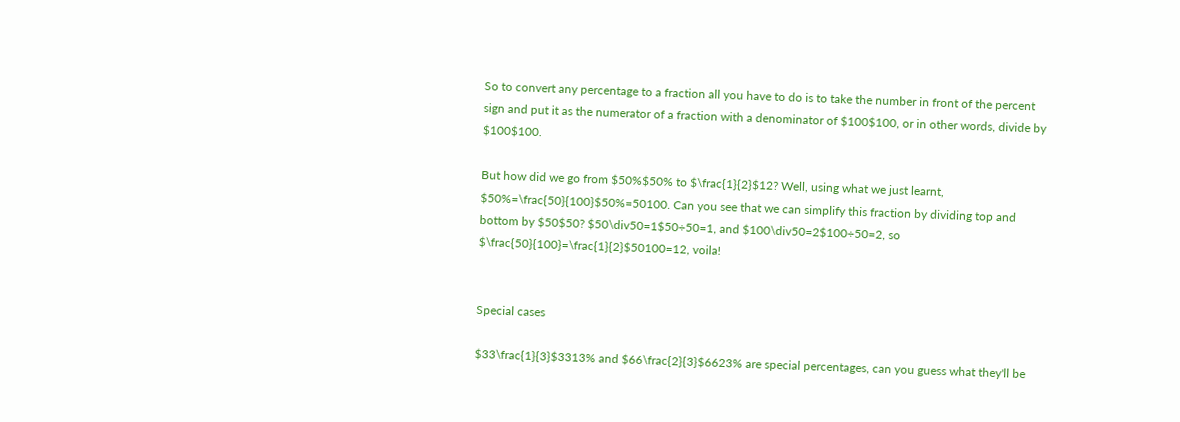So to convert any percentage to a fraction all you have to do is to take the number in front of the percent sign and put it as the numerator of a fraction with a denominator of $100$100, or in other words, divide by $100$100.

But how did we go from $50%$50% to $\frac{1}{2}$12? Well, using what we just learnt, $50%=\frac{50}{100}$50%=50100. Can you see that we can simplify this fraction by dividing top and bottom by $50$50? $50\div50=1$50÷50=1, and $100\div50=2$100÷50=2, so $\frac{50}{100}=\frac{1}{2}$50100=12, voila!


Special cases

$33\frac{1}{3}$3313% and $66\frac{2}{3}$6623% are special percentages, can you guess what they'll be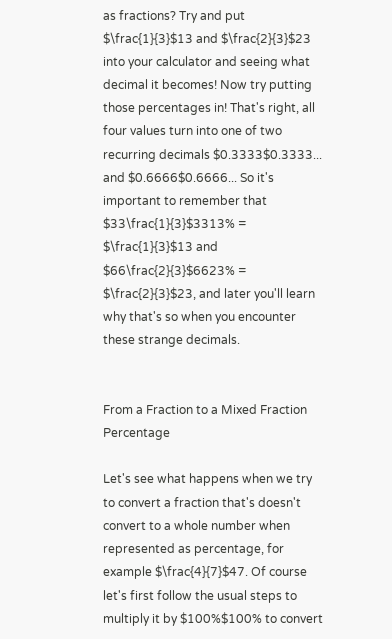as fractions? Try and put $\frac{1}{3}$13 and $\frac{2}{3}$23 into your calculator and seeing what decimal it becomes! Now try putting those percentages in! That's right, all four values turn into one of two recurring decimals $0.3333$0.3333... and $0.6666$0.6666... So it's important to remember that $33\frac{1}{3}$3313% = $\frac{1}{3}$13 and $66\frac{2}{3}$6623% = $\frac{2}{3}$23, and later you'll learn why that's so when you encounter these strange decimals.


From a Fraction to a Mixed Fraction Percentage

Let's see what happens when we try to convert a fraction that's doesn't convert to a whole number when represented as percentage, for example $\frac{4}{7}$47. Of course let's first follow the usual steps to multiply it by $100%$100% to convert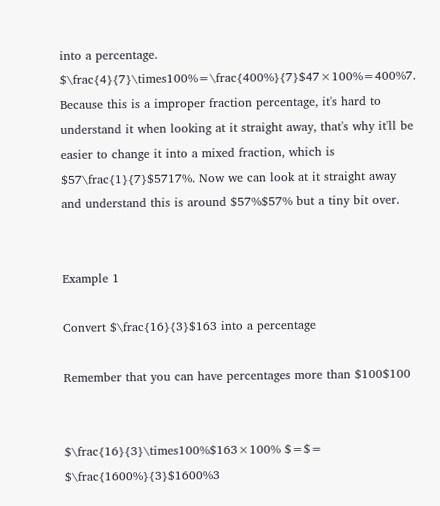into a percentage. $\frac{4}{7}\times100%=\frac{400%}{7}$47×100%=400%7. Because this is a improper fraction percentage, it's hard to understand it when looking at it straight away, that's why it'll be easier to change it into a mixed fraction, which is $57\frac{1}{7}$5717%. Now we can look at it straight away and understand this is around $57%$57% but a tiny bit over.


Example 1

Convert $\frac{16}{3}$163 into a percentage

Remember that you can have percentages more than $100$100


$\frac{16}{3}\times100%$163×100% $=$= $\frac{1600%}{3}$1600%3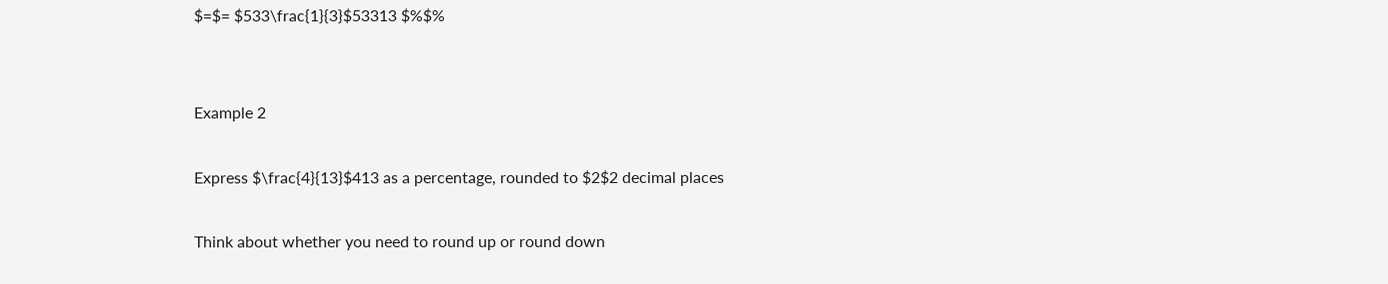$=$= $533\frac{1}{3}$53313 $%$%


Example 2

Express $\frac{4}{13}$413 as a percentage, rounded to $2$2 decimal places

Think about whether you need to round up or round down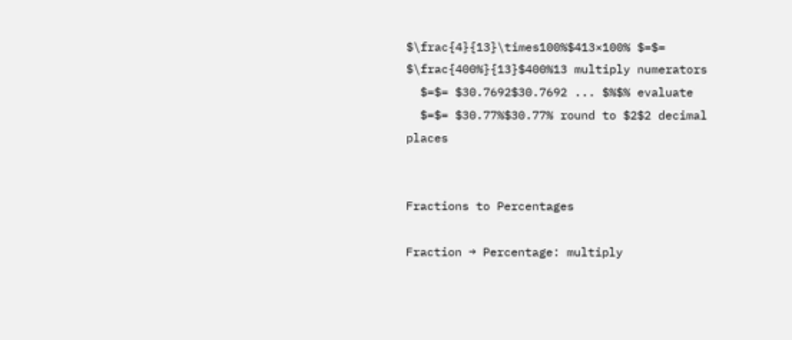$\frac{4}{13}\times100%$413×100% $=$= $\frac{400%}{13}$400%13 multiply numerators
  $=$= $30.7692$30.7692 ... $%$% evaluate
  $=$= $30.77%$30.77% round to $2$2 decimal places


Fractions to Percentages

Fraction → Percentage: multiply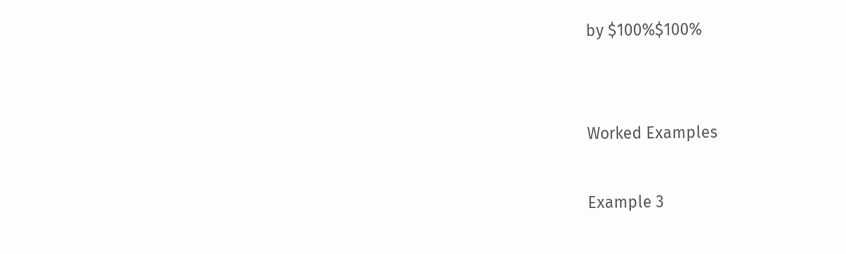by $100%$100%


Worked Examples

Example 3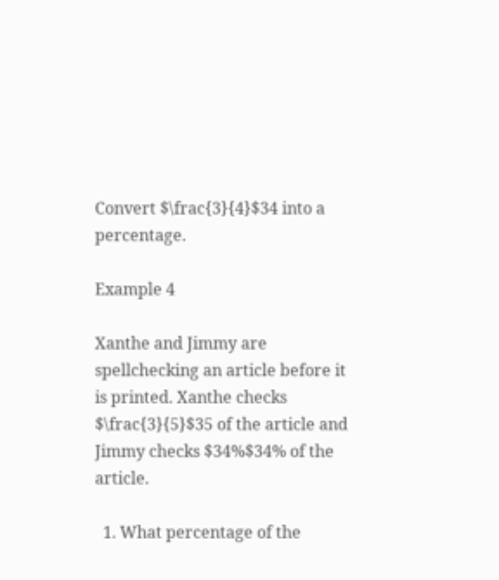Convert $\frac{3}{4}$34 into a percentage.

Example 4

Xanthe and Jimmy are spellchecking an article before it is printed. Xanthe checks $\frac{3}{5}$35 of the article and Jimmy checks $34%$34% of the article.

  1. What percentage of the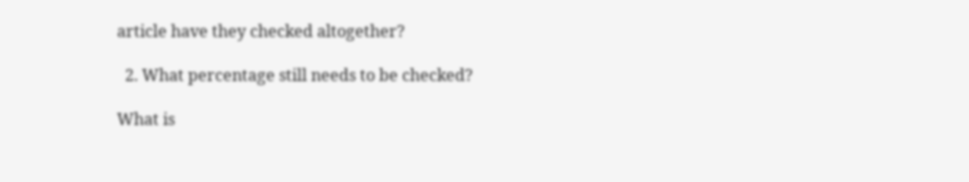article have they checked altogether?

  2. What percentage still needs to be checked?

What is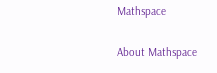Mathspace

About Mathspace